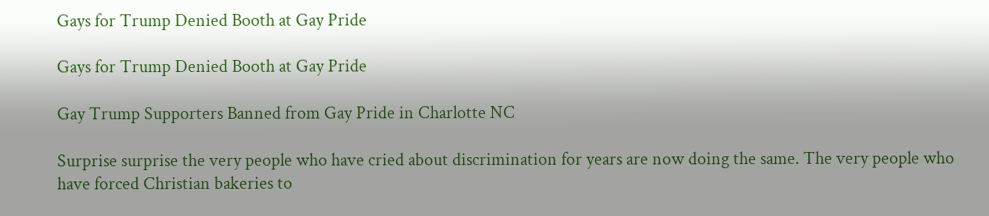Gays for Trump Denied Booth at Gay Pride

Gays for Trump Denied Booth at Gay Pride

Gay Trump Supporters Banned from Gay Pride in Charlotte NC

Surprise surprise the very people who have cried about discrimination for years are now doing the same. The very people who have forced Christian bakeries to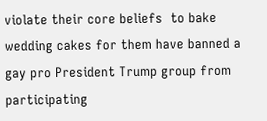violate their core beliefs  to bake wedding cakes for them have banned a gay pro President Trump group from participating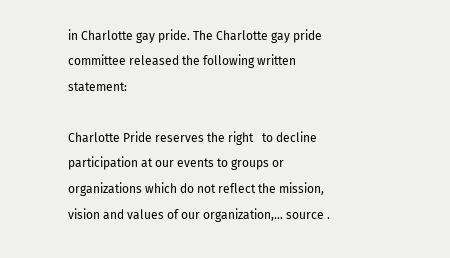in Charlotte gay pride. The Charlotte gay pride committee released the following written statement:

Charlotte Pride reserves the right   to decline participation at our events to groups or organizations which do not reflect the mission, vision and values of our organization,… source .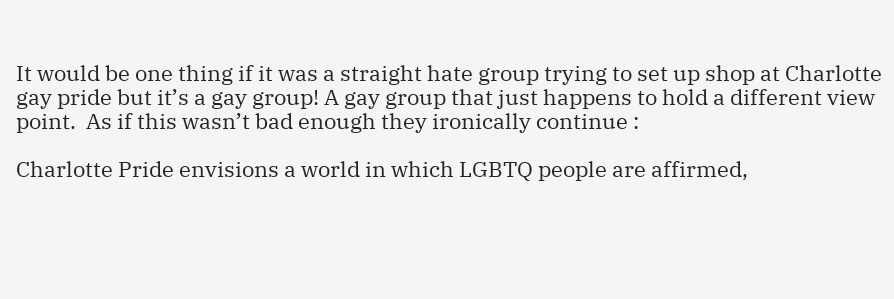It would be one thing if it was a straight hate group trying to set up shop at Charlotte gay pride but it’s a gay group! A gay group that just happens to hold a different view point.  As if this wasn’t bad enough they ironically continue :

Charlotte Pride envisions a world in which LGBTQ people are affirmed,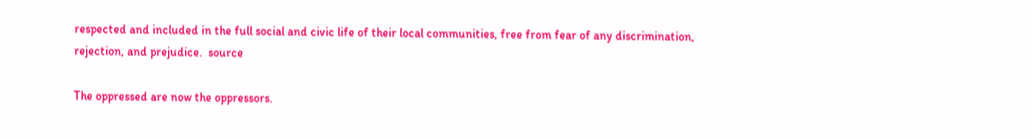respected and included in the full social and civic life of their local communities, free from fear of any discrimination, rejection, and prejudice.  source

The oppressed are now the oppressors.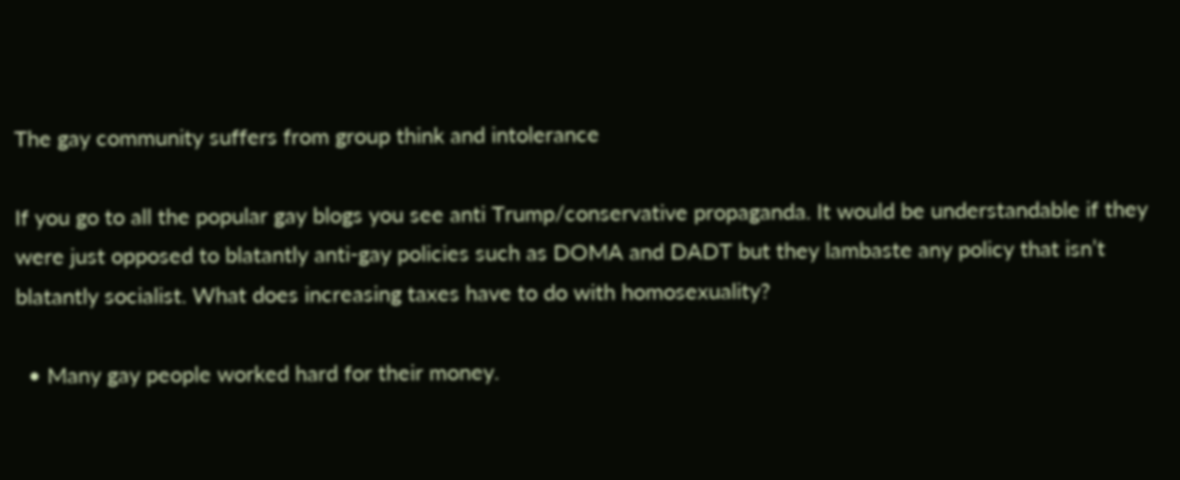The gay community suffers from group think and intolerance

If you go to all the popular gay blogs you see anti Trump/conservative propaganda. It would be understandable if they were just opposed to blatantly anti-gay policies such as DOMA and DADT but they lambaste any policy that isn’t blatantly socialist. What does increasing taxes have to do with homosexuality?

  • Many gay people worked hard for their money.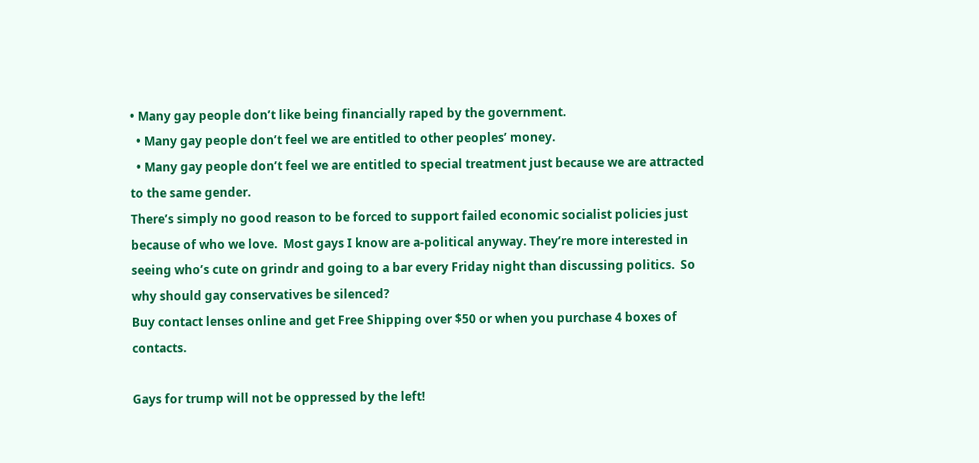• Many gay people don’t like being financially raped by the government.
  • Many gay people don’t feel we are entitled to other peoples’ money.
  • Many gay people don’t feel we are entitled to special treatment just because we are attracted to the same gender.
There’s simply no good reason to be forced to support failed economic socialist policies just because of who we love.  Most gays I know are a-political anyway. They’re more interested in seeing who’s cute on grindr and going to a bar every Friday night than discussing politics.  So why should gay conservatives be silenced?
Buy contact lenses online and get Free Shipping over $50 or when you purchase 4 boxes of contacts.

Gays for trump will not be oppressed by the left!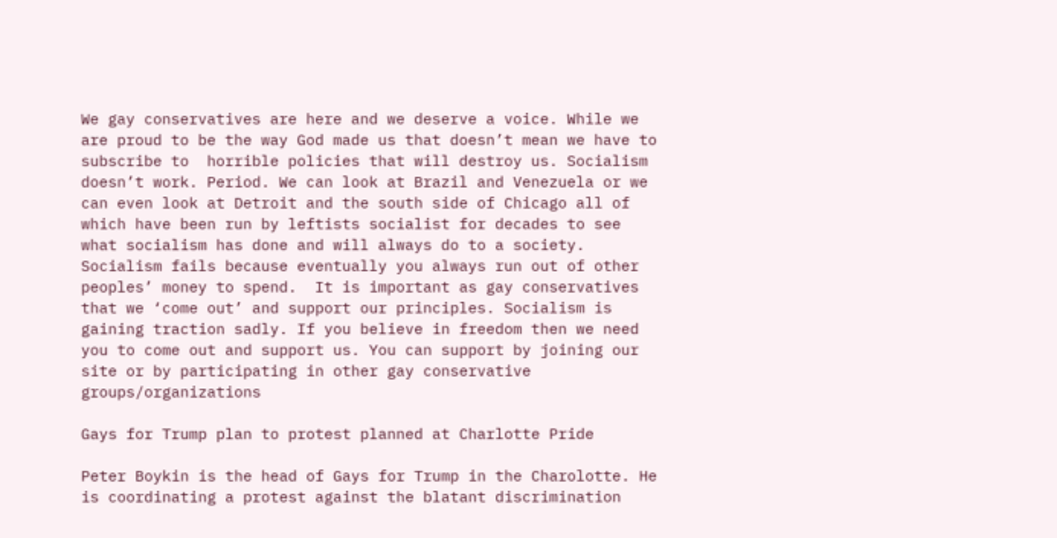We gay conservatives are here and we deserve a voice. While we are proud to be the way God made us that doesn’t mean we have to subscribe to  horrible policies that will destroy us. Socialism doesn’t work. Period. We can look at Brazil and Venezuela or we can even look at Detroit and the south side of Chicago all of which have been run by leftists socialist for decades to see what socialism has done and will always do to a society. Socialism fails because eventually you always run out of other peoples’ money to spend.  It is important as gay conservatives that we ‘come out’ and support our principles. Socialism is gaining traction sadly. If you believe in freedom then we need you to come out and support us. You can support by joining our site or by participating in other gay conservative groups/organizations

Gays for Trump plan to protest planned at Charlotte Pride

Peter Boykin is the head of Gays for Trump in the Charolotte. He is coordinating a protest against the blatant discrimination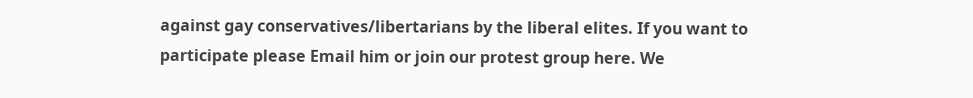against gay conservatives/libertarians by the liberal elites. If you want to participate please Email him or join our protest group here. We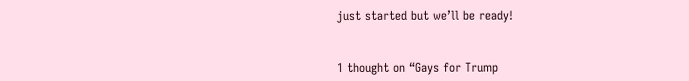just started but we’ll be ready!


1 thought on “Gays for Trump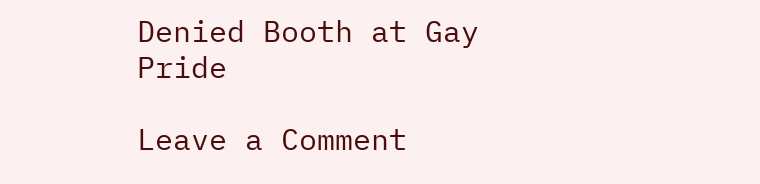Denied Booth at Gay Pride

Leave a Comment